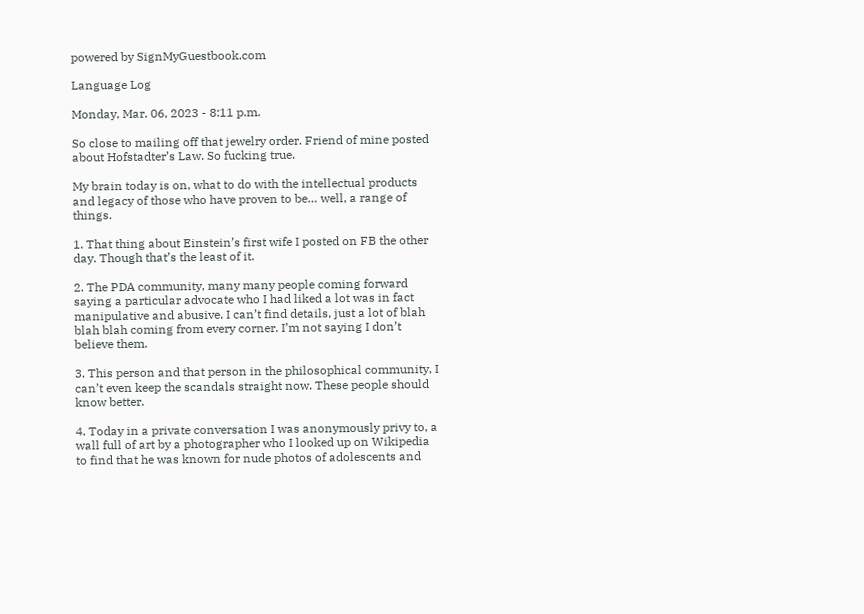powered by SignMyGuestbook.com

Language Log

Monday, Mar. 06, 2023 - 8:11 p.m.

So close to mailing off that jewelry order. Friend of mine posted about Hofstadter’s Law. So fucking true.

My brain today is on, what to do with the intellectual products and legacy of those who have proven to be… well, a range of things.

1. That thing about Einstein’s first wife I posted on FB the other day. Though that’s the least of it.

2. The PDA community, many many people coming forward saying a particular advocate who I had liked a lot was in fact manipulative and abusive. I can’t find details, just a lot of blah blah blah coming from every corner. I’m not saying I don’t believe them.

3. This person and that person in the philosophical community, I can’t even keep the scandals straight now. These people should know better.

4. Today in a private conversation I was anonymously privy to, a wall full of art by a photographer who I looked up on Wikipedia to find that he was known for nude photos of adolescents and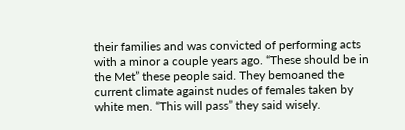their families and was convicted of performing acts with a minor a couple years ago. “These should be in the Met” these people said. They bemoaned the current climate against nudes of females taken by white men. “This will pass” they said wisely.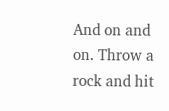And on and on. Throw a rock and hit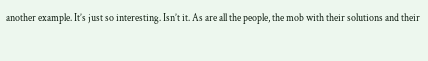another example. It’s just so interesting. Isn’t it. As are all the people, the mob with their solutions and their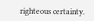righteous certainty.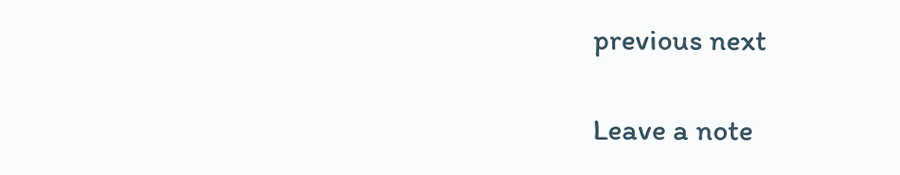previous next

Leave a note